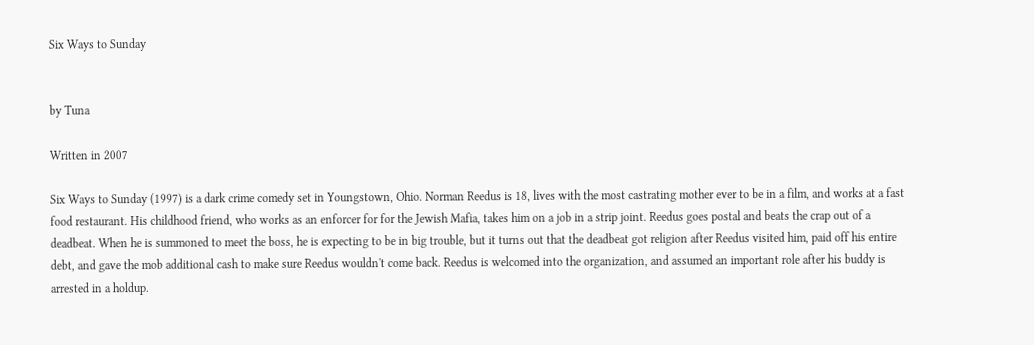Six Ways to Sunday


by Tuna

Written in 2007

Six Ways to Sunday (1997) is a dark crime comedy set in Youngstown, Ohio. Norman Reedus is 18, lives with the most castrating mother ever to be in a film, and works at a fast food restaurant. His childhood friend, who works as an enforcer for for the Jewish Mafia, takes him on a job in a strip joint. Reedus goes postal and beats the crap out of a deadbeat. When he is summoned to meet the boss, he is expecting to be in big trouble, but it turns out that the deadbeat got religion after Reedus visited him, paid off his entire debt, and gave the mob additional cash to make sure Reedus wouldn't come back. Reedus is welcomed into the organization, and assumed an important role after his buddy is arrested in a holdup.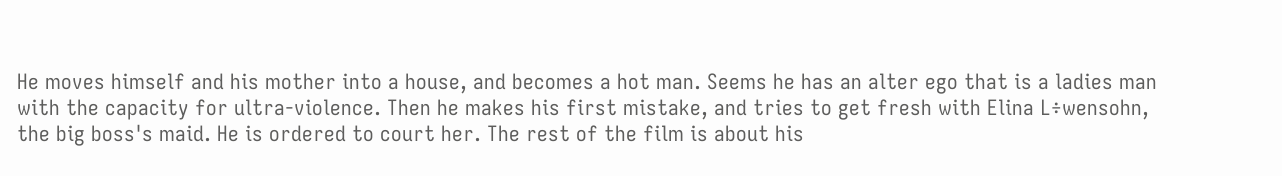He moves himself and his mother into a house, and becomes a hot man. Seems he has an alter ego that is a ladies man with the capacity for ultra-violence. Then he makes his first mistake, and tries to get fresh with Elina L÷wensohn, the big boss's maid. He is ordered to court her. The rest of the film is about his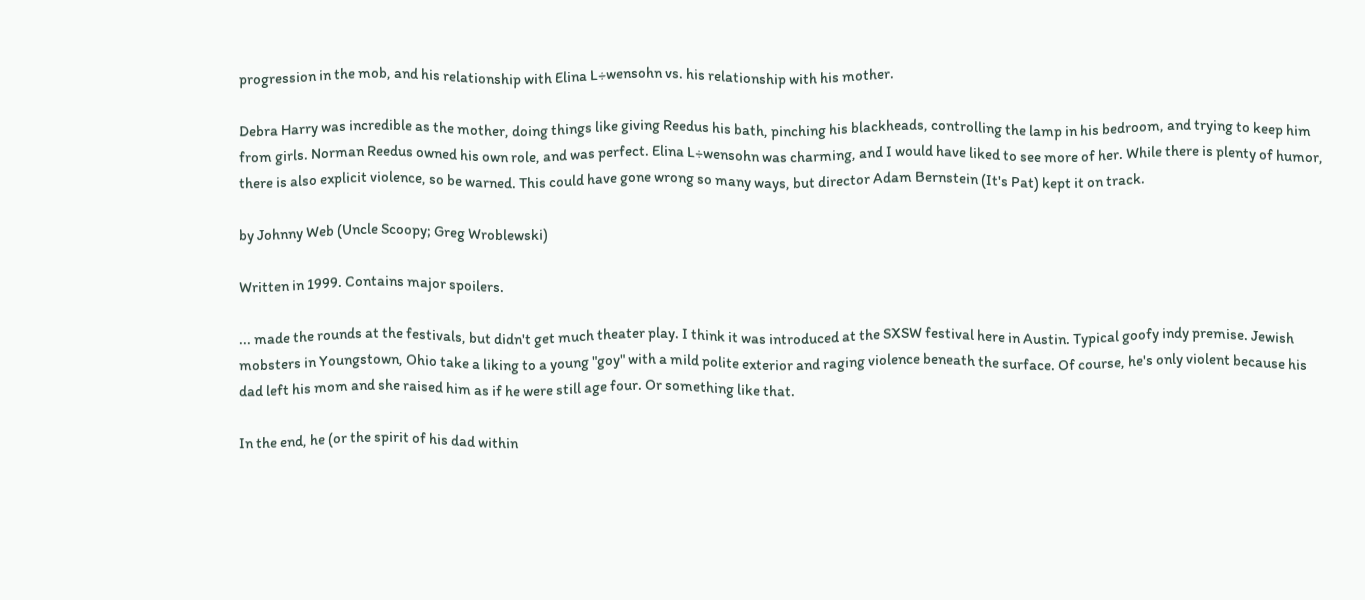progression in the mob, and his relationship with Elina L÷wensohn vs. his relationship with his mother.

Debra Harry was incredible as the mother, doing things like giving Reedus his bath, pinching his blackheads, controlling the lamp in his bedroom, and trying to keep him from girls. Norman Reedus owned his own role, and was perfect. Elina L÷wensohn was charming, and I would have liked to see more of her. While there is plenty of humor, there is also explicit violence, so be warned. This could have gone wrong so many ways, but director Adam Bernstein (It's Pat) kept it on track.

by Johnny Web (Uncle Scoopy; Greg Wroblewski)

Written in 1999. Contains major spoilers.

... made the rounds at the festivals, but didn't get much theater play. I think it was introduced at the SXSW festival here in Austin. Typical goofy indy premise. Jewish mobsters in Youngstown, Ohio take a liking to a young "goy" with a mild polite exterior and raging violence beneath the surface. Of course, he's only violent because his dad left his mom and she raised him as if he were still age four. Or something like that.

In the end, he (or the spirit of his dad within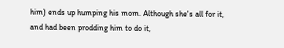him) ends up humping his mom. Although she's all for it, and had been prodding him to do it,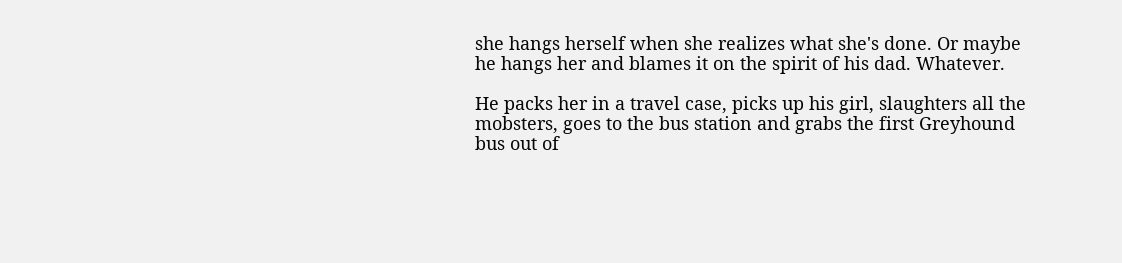she hangs herself when she realizes what she's done. Or maybe he hangs her and blames it on the spirit of his dad. Whatever.

He packs her in a travel case, picks up his girl, slaughters all the mobsters, goes to the bus station and grabs the first Greyhound bus out of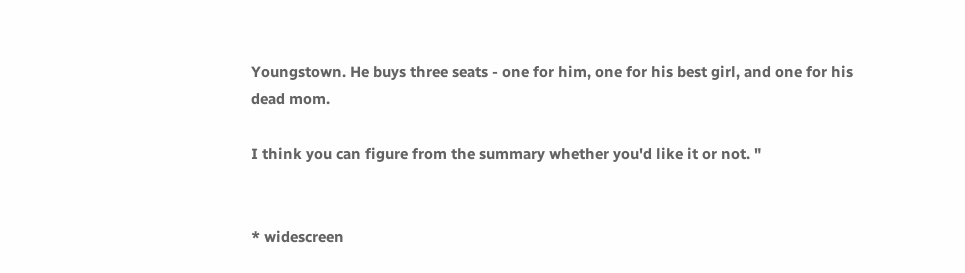Youngstown. He buys three seats - one for him, one for his best girl, and one for his dead mom.

I think you can figure from the summary whether you'd like it or not. "


* widescreen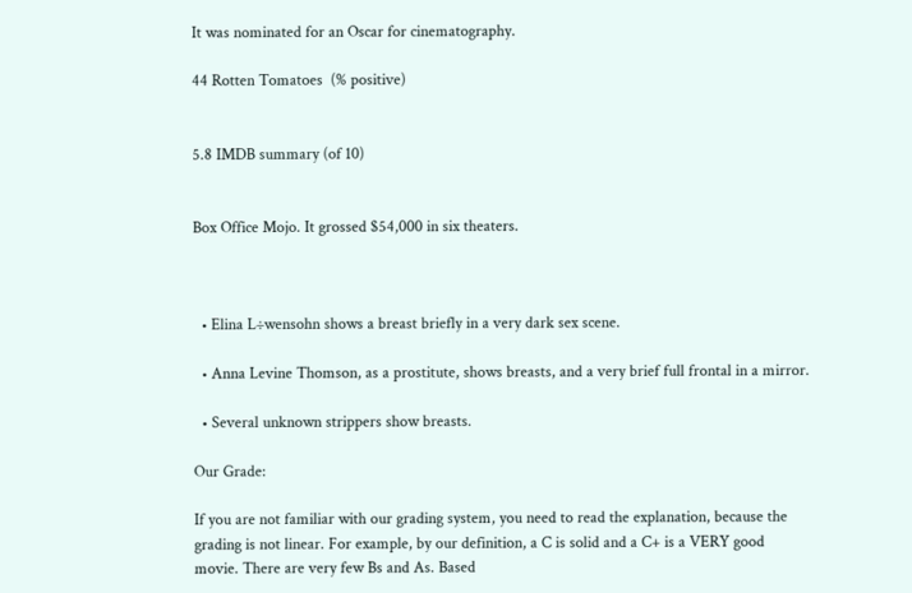It was nominated for an Oscar for cinematography.

44 Rotten Tomatoes  (% positive)


5.8 IMDB summary (of 10)


Box Office Mojo. It grossed $54,000 in six theaters.



  • Elina L÷wensohn shows a breast briefly in a very dark sex scene.

  • Anna Levine Thomson, as a prostitute, shows breasts, and a very brief full frontal in a mirror.

  • Several unknown strippers show breasts.

Our Grade:

If you are not familiar with our grading system, you need to read the explanation, because the grading is not linear. For example, by our definition, a C is solid and a C+ is a VERY good movie. There are very few Bs and As. Based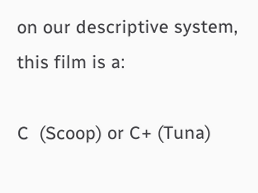on our descriptive system, this film is a:

C  (Scoop) or C+ (Tuna)